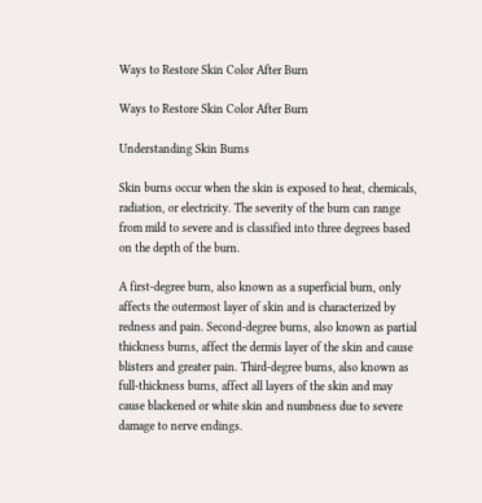Ways to Restore Skin Color After Burn

Ways to Restore Skin Color After Burn

Understanding Skin Burns

Skin burns occur when the skin is exposed to heat, chemicals, radiation, or electricity. The severity of the burn can range from mild to severe and is classified into three degrees based on the depth of the burn.

A first-degree burn, also known as a superficial burn, only affects the outermost layer of skin and is characterized by redness and pain. Second-degree burns, also known as partial thickness burns, affect the dermis layer of the skin and cause blisters and greater pain. Third-degree burns, also known as full-thickness burns, affect all layers of the skin and may cause blackened or white skin and numbness due to severe damage to nerve endings.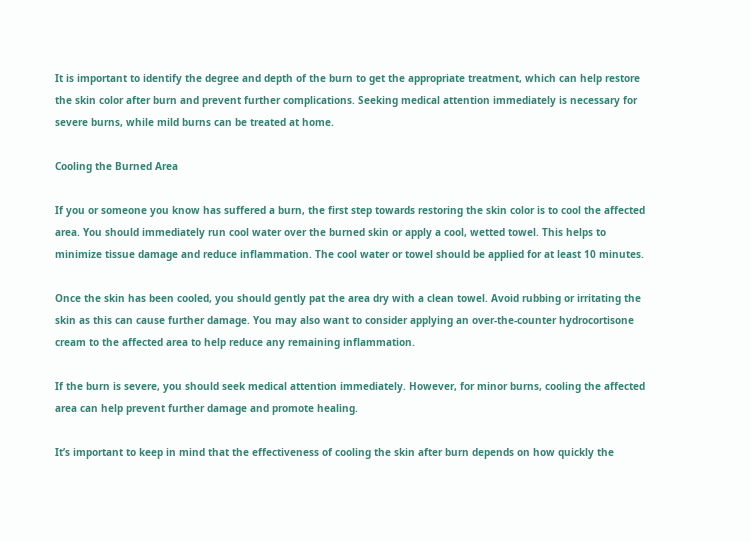It is important to identify the degree and depth of the burn to get the appropriate treatment, which can help restore the skin color after burn and prevent further complications. Seeking medical attention immediately is necessary for severe burns, while mild burns can be treated at home.

Cooling the Burned Area

If you or someone you know has suffered a burn, the first step towards restoring the skin color is to cool the affected area. You should immediately run cool water over the burned skin or apply a cool, wetted towel. This helps to minimize tissue damage and reduce inflammation. The cool water or towel should be applied for at least 10 minutes.

Once the skin has been cooled, you should gently pat the area dry with a clean towel. Avoid rubbing or irritating the skin as this can cause further damage. You may also want to consider applying an over-the-counter hydrocortisone cream to the affected area to help reduce any remaining inflammation.

If the burn is severe, you should seek medical attention immediately. However, for minor burns, cooling the affected area can help prevent further damage and promote healing.

It’s important to keep in mind that the effectiveness of cooling the skin after burn depends on how quickly the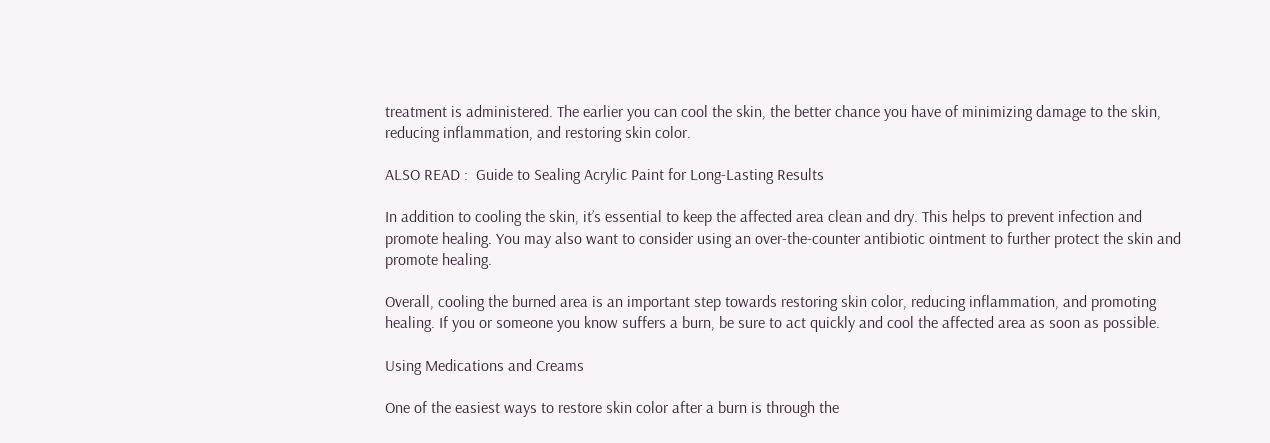treatment is administered. The earlier you can cool the skin, the better chance you have of minimizing damage to the skin, reducing inflammation, and restoring skin color.

ALSO READ :  Guide to Sealing Acrylic Paint for Long-Lasting Results

In addition to cooling the skin, it’s essential to keep the affected area clean and dry. This helps to prevent infection and promote healing. You may also want to consider using an over-the-counter antibiotic ointment to further protect the skin and promote healing.

Overall, cooling the burned area is an important step towards restoring skin color, reducing inflammation, and promoting healing. If you or someone you know suffers a burn, be sure to act quickly and cool the affected area as soon as possible.

Using Medications and Creams

One of the easiest ways to restore skin color after a burn is through the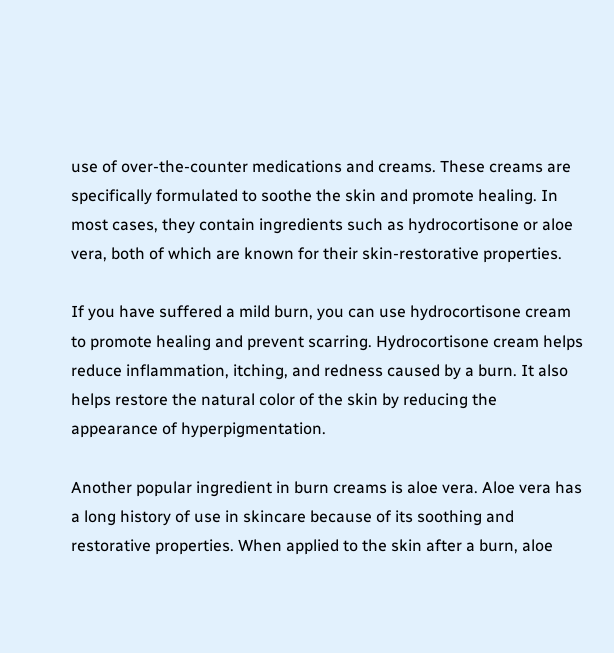use of over-the-counter medications and creams. These creams are specifically formulated to soothe the skin and promote healing. In most cases, they contain ingredients such as hydrocortisone or aloe vera, both of which are known for their skin-restorative properties.

If you have suffered a mild burn, you can use hydrocortisone cream to promote healing and prevent scarring. Hydrocortisone cream helps reduce inflammation, itching, and redness caused by a burn. It also helps restore the natural color of the skin by reducing the appearance of hyperpigmentation.

Another popular ingredient in burn creams is aloe vera. Aloe vera has a long history of use in skincare because of its soothing and restorative properties. When applied to the skin after a burn, aloe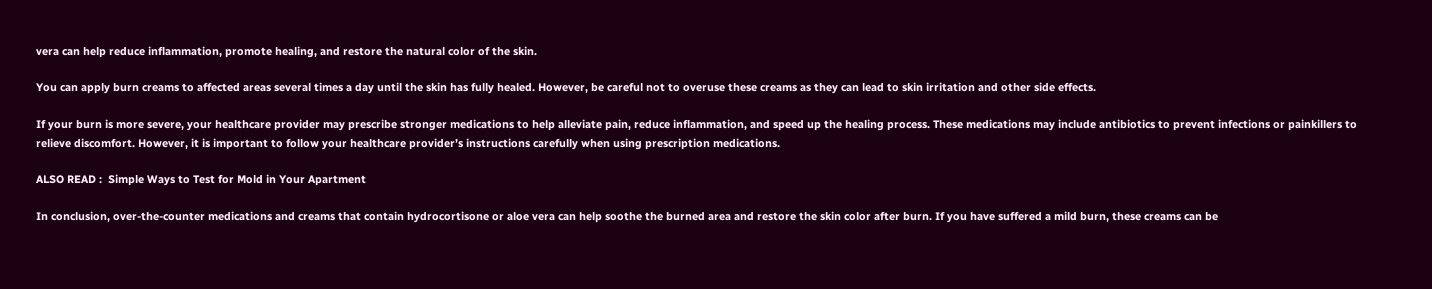vera can help reduce inflammation, promote healing, and restore the natural color of the skin.

You can apply burn creams to affected areas several times a day until the skin has fully healed. However, be careful not to overuse these creams as they can lead to skin irritation and other side effects.

If your burn is more severe, your healthcare provider may prescribe stronger medications to help alleviate pain, reduce inflammation, and speed up the healing process. These medications may include antibiotics to prevent infections or painkillers to relieve discomfort. However, it is important to follow your healthcare provider’s instructions carefully when using prescription medications.

ALSO READ :  Simple Ways to Test for Mold in Your Apartment

In conclusion, over-the-counter medications and creams that contain hydrocortisone or aloe vera can help soothe the burned area and restore the skin color after burn. If you have suffered a mild burn, these creams can be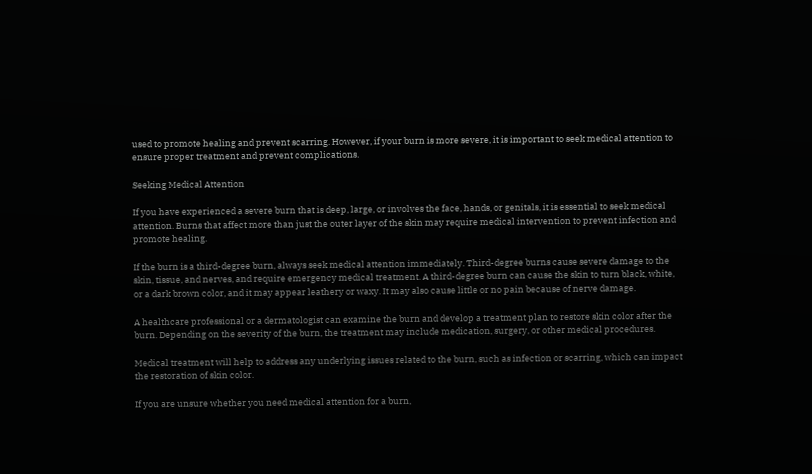used to promote healing and prevent scarring. However, if your burn is more severe, it is important to seek medical attention to ensure proper treatment and prevent complications.

Seeking Medical Attention

If you have experienced a severe burn that is deep, large, or involves the face, hands, or genitals, it is essential to seek medical attention. Burns that affect more than just the outer layer of the skin may require medical intervention to prevent infection and promote healing.

If the burn is a third-degree burn, always seek medical attention immediately. Third-degree burns cause severe damage to the skin, tissue, and nerves, and require emergency medical treatment. A third-degree burn can cause the skin to turn black, white, or a dark brown color, and it may appear leathery or waxy. It may also cause little or no pain because of nerve damage.

A healthcare professional or a dermatologist can examine the burn and develop a treatment plan to restore skin color after the burn. Depending on the severity of the burn, the treatment may include medication, surgery, or other medical procedures.

Medical treatment will help to address any underlying issues related to the burn, such as infection or scarring, which can impact the restoration of skin color.

If you are unsure whether you need medical attention for a burn,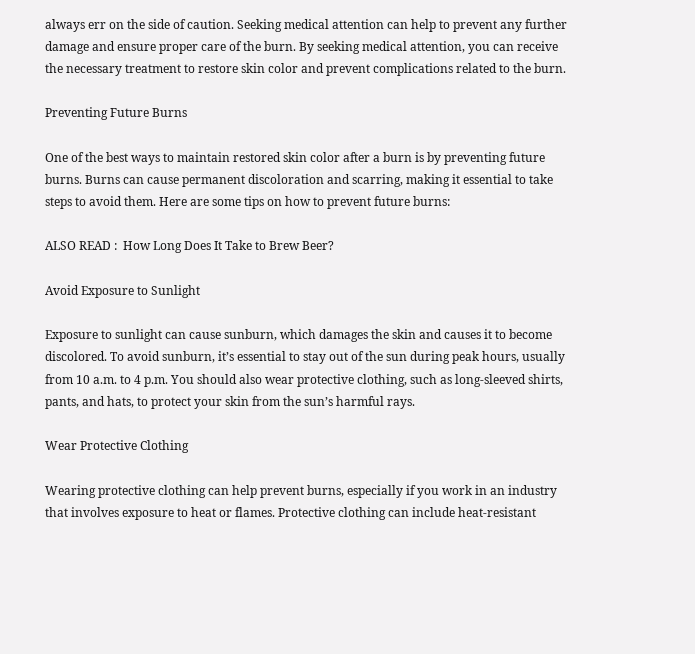always err on the side of caution. Seeking medical attention can help to prevent any further damage and ensure proper care of the burn. By seeking medical attention, you can receive the necessary treatment to restore skin color and prevent complications related to the burn.

Preventing Future Burns

One of the best ways to maintain restored skin color after a burn is by preventing future burns. Burns can cause permanent discoloration and scarring, making it essential to take steps to avoid them. Here are some tips on how to prevent future burns:

ALSO READ :  How Long Does It Take to Brew Beer?

Avoid Exposure to Sunlight

Exposure to sunlight can cause sunburn, which damages the skin and causes it to become discolored. To avoid sunburn, it’s essential to stay out of the sun during peak hours, usually from 10 a.m. to 4 p.m. You should also wear protective clothing, such as long-sleeved shirts, pants, and hats, to protect your skin from the sun’s harmful rays.

Wear Protective Clothing

Wearing protective clothing can help prevent burns, especially if you work in an industry that involves exposure to heat or flames. Protective clothing can include heat-resistant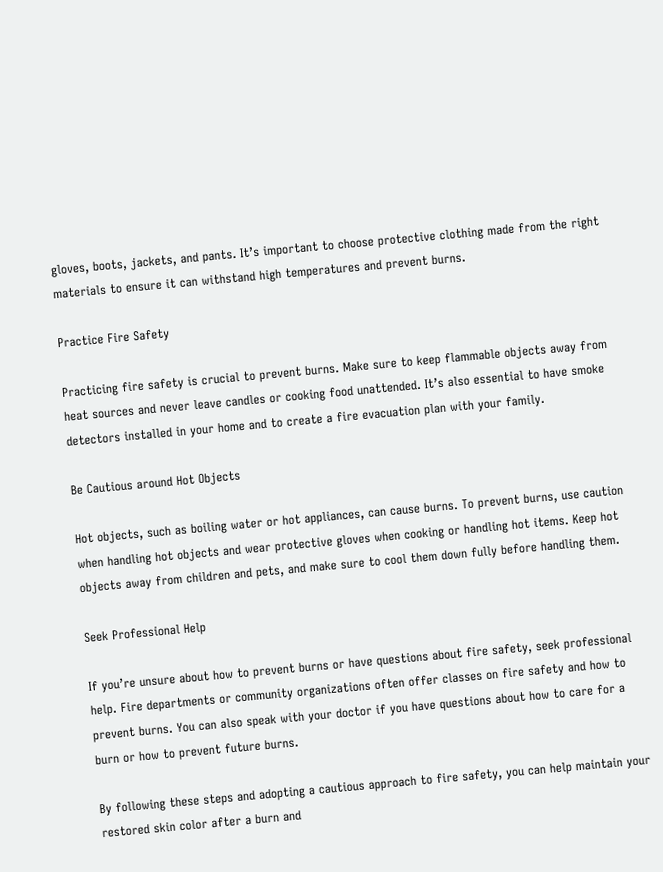gloves, boots, jackets, and pants. It’s important to choose protective clothing made from the right materials to ensure it can withstand high temperatures and prevent burns.

Practice Fire Safety

Practicing fire safety is crucial to prevent burns. Make sure to keep flammable objects away from heat sources and never leave candles or cooking food unattended. It’s also essential to have smoke detectors installed in your home and to create a fire evacuation plan with your family.

Be Cautious around Hot Objects

Hot objects, such as boiling water or hot appliances, can cause burns. To prevent burns, use caution when handling hot objects and wear protective gloves when cooking or handling hot items. Keep hot objects away from children and pets, and make sure to cool them down fully before handling them.

Seek Professional Help

If you’re unsure about how to prevent burns or have questions about fire safety, seek professional help. Fire departments or community organizations often offer classes on fire safety and how to prevent burns. You can also speak with your doctor if you have questions about how to care for a burn or how to prevent future burns.

By following these steps and adopting a cautious approach to fire safety, you can help maintain your restored skin color after a burn and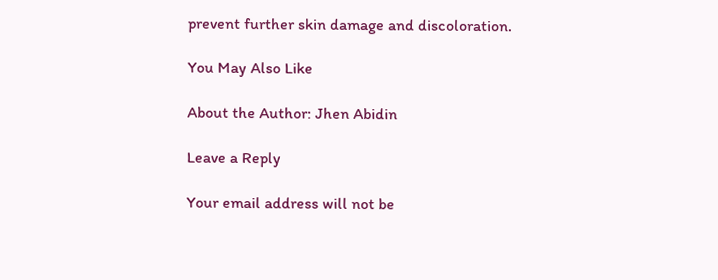prevent further skin damage and discoloration.

You May Also Like

About the Author: Jhen Abidin

Leave a Reply

Your email address will not be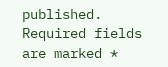published. Required fields are marked *